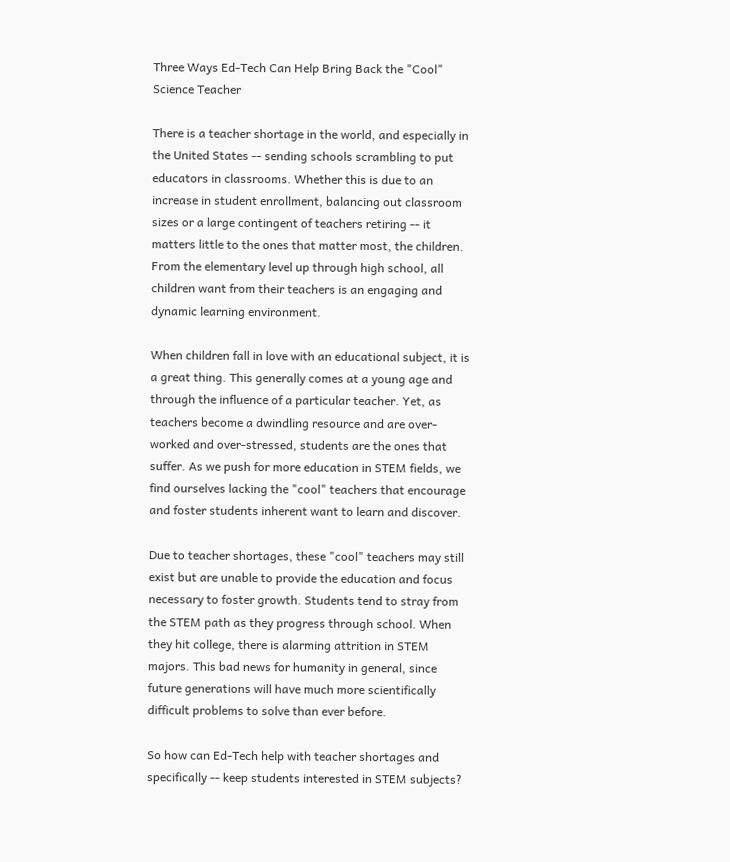Three Ways Ed-Tech Can Help Bring Back the "Cool" Science Teacher

There is a teacher shortage in the world, and especially in the United States -- sending schools scrambling to put educators in classrooms. Whether this is due to an increase in student enrollment, balancing out classroom sizes or a large contingent of teachers retiring -- it matters little to the ones that matter most, the children. From the elementary level up through high school, all children want from their teachers is an engaging and dynamic learning environment.

When children fall in love with an educational subject, it is a great thing. This generally comes at a young age and through the influence of a particular teacher. Yet, as teachers become a dwindling resource and are over-worked and over-stressed, students are the ones that suffer. As we push for more education in STEM fields, we find ourselves lacking the "cool" teachers that encourage and foster students inherent want to learn and discover.

Due to teacher shortages, these "cool" teachers may still exist but are unable to provide the education and focus necessary to foster growth. Students tend to stray from the STEM path as they progress through school. When they hit college, there is alarming attrition in STEM majors. This bad news for humanity in general, since future generations will have much more scientifically difficult problems to solve than ever before.

So how can Ed-Tech help with teacher shortages and specifically -- keep students interested in STEM subjects?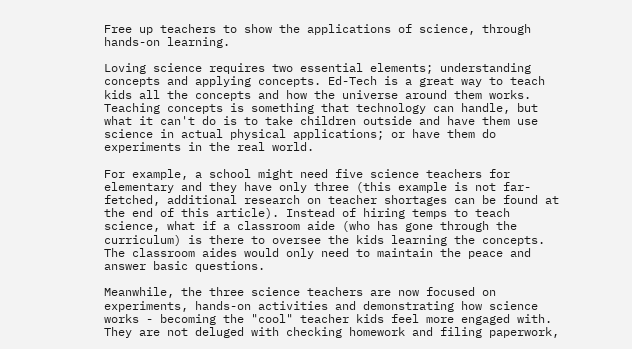Free up teachers to show the applications of science, through hands-on learning.

Loving science requires two essential elements; understanding concepts and applying concepts. Ed-Tech is a great way to teach kids all the concepts and how the universe around them works. Teaching concepts is something that technology can handle, but what it can't do is to take children outside and have them use science in actual physical applications; or have them do experiments in the real world.

For example, a school might need five science teachers for elementary and they have only three (this example is not far-fetched, additional research on teacher shortages can be found at the end of this article). Instead of hiring temps to teach science, what if a classroom aide (who has gone through the curriculum) is there to oversee the kids learning the concepts. The classroom aides would only need to maintain the peace and answer basic questions.

Meanwhile, the three science teachers are now focused on experiments, hands-on activities and demonstrating how science works - becoming the "cool" teacher kids feel more engaged with. They are not deluged with checking homework and filing paperwork,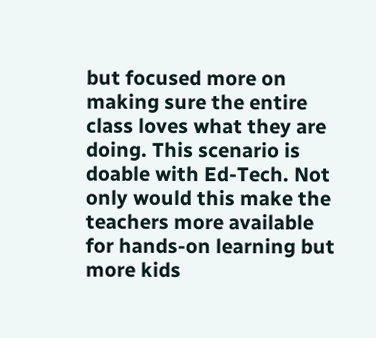but focused more on making sure the entire class loves what they are doing. This scenario is doable with Ed-Tech. Not only would this make the teachers more available for hands-on learning but more kids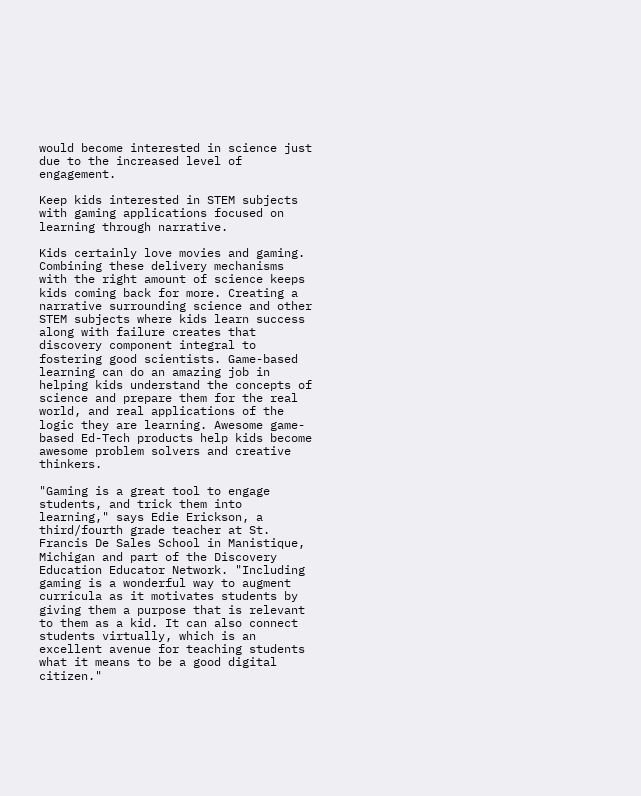would become interested in science just due to the increased level of engagement.

Keep kids interested in STEM subjects with gaming applications focused on learning through narrative.

Kids certainly love movies and gaming. Combining these delivery mechanisms with the right amount of science keeps kids coming back for more. Creating a narrative surrounding science and other STEM subjects where kids learn success along with failure creates that discovery component integral to fostering good scientists. Game-based learning can do an amazing job in helping kids understand the concepts of science and prepare them for the real world, and real applications of the logic they are learning. Awesome game-based Ed-Tech products help kids become awesome problem solvers and creative thinkers.

"Gaming is a great tool to engage students, and trick them into learning," says Edie Erickson, a third/fourth grade teacher at St. Francis De Sales School in Manistique, Michigan and part of the Discovery Education Educator Network. "Including gaming is a wonderful way to augment curricula as it motivates students by giving them a purpose that is relevant to them as a kid. It can also connect students virtually, which is an excellent avenue for teaching students what it means to be a good digital citizen."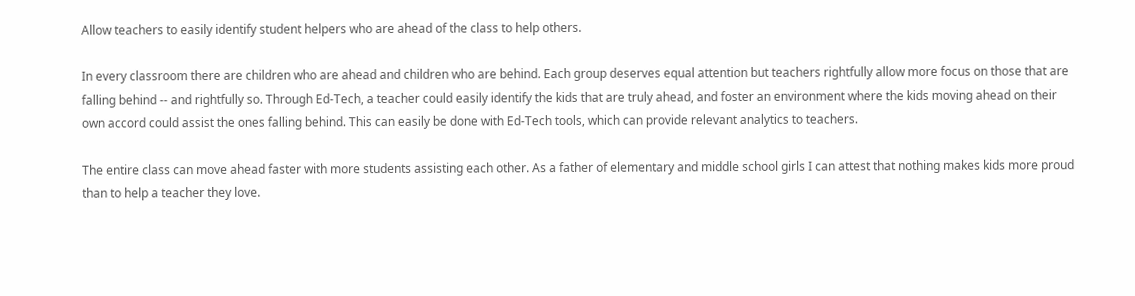Allow teachers to easily identify student helpers who are ahead of the class to help others.

In every classroom there are children who are ahead and children who are behind. Each group deserves equal attention but teachers rightfully allow more focus on those that are falling behind -- and rightfully so. Through Ed-Tech, a teacher could easily identify the kids that are truly ahead, and foster an environment where the kids moving ahead on their own accord could assist the ones falling behind. This can easily be done with Ed-Tech tools, which can provide relevant analytics to teachers.

The entire class can move ahead faster with more students assisting each other. As a father of elementary and middle school girls I can attest that nothing makes kids more proud than to help a teacher they love.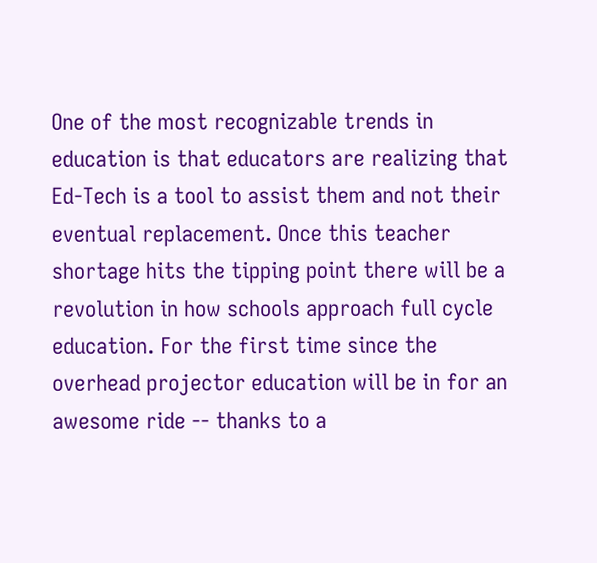One of the most recognizable trends in education is that educators are realizing that Ed-Tech is a tool to assist them and not their eventual replacement. Once this teacher shortage hits the tipping point there will be a revolution in how schools approach full cycle education. For the first time since the overhead projector education will be in for an awesome ride -- thanks to a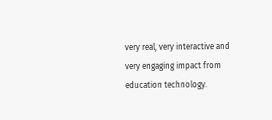very real, very interactive and very engaging impact from education technology.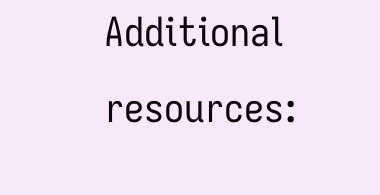Additional resources: